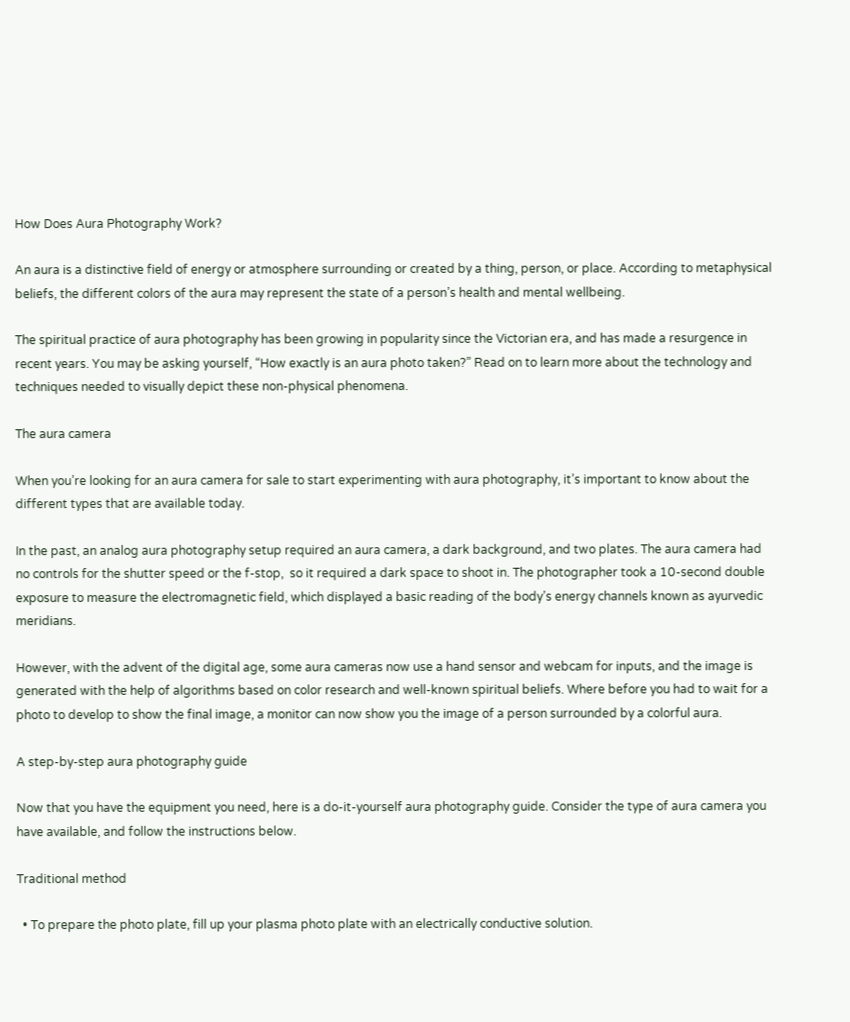How Does Aura Photography Work?

An aura is a distinctive field of energy or atmosphere surrounding or created by a thing, person, or place. According to metaphysical beliefs, the different colors of the aura may represent the state of a person’s health and mental wellbeing.

The spiritual practice of aura photography has been growing in popularity since the Victorian era, and has made a resurgence in recent years. You may be asking yourself, “How exactly is an aura photo taken?” Read on to learn more about the technology and techniques needed to visually depict these non-physical phenomena.

The aura camera

When you’re looking for an aura camera for sale to start experimenting with aura photography, it’s important to know about the different types that are available today.

In the past, an analog aura photography setup required an aura camera, a dark background, and two plates. The aura camera had no controls for the shutter speed or the f-stop,  so it required a dark space to shoot in. The photographer took a 10-second double exposure to measure the electromagnetic field, which displayed a basic reading of the body’s energy channels known as ayurvedic meridians.

However, with the advent of the digital age, some aura cameras now use a hand sensor and webcam for inputs, and the image is generated with the help of algorithms based on color research and well-known spiritual beliefs. Where before you had to wait for a photo to develop to show the final image, a monitor can now show you the image of a person surrounded by a colorful aura.

A step-by-step aura photography guide

Now that you have the equipment you need, here is a do-it-yourself aura photography guide. Consider the type of aura camera you have available, and follow the instructions below.

Traditional method

  • To prepare the photo plate, fill up your plasma photo plate with an electrically conductive solution.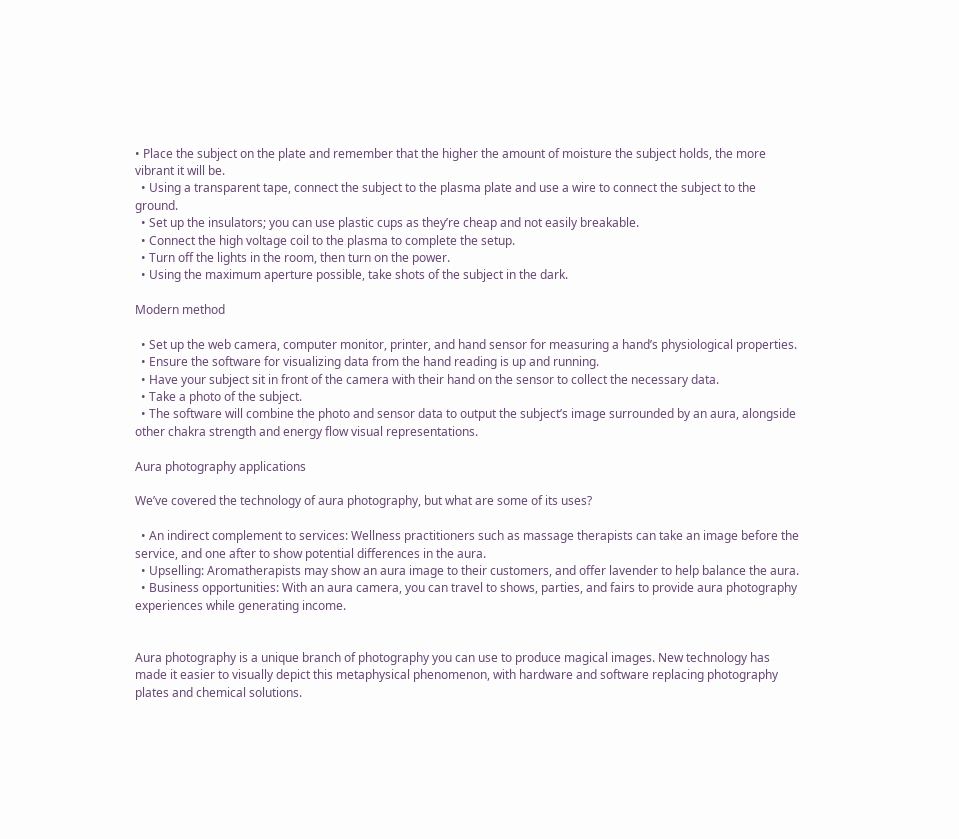• Place the subject on the plate and remember that the higher the amount of moisture the subject holds, the more vibrant it will be.
  • Using a transparent tape, connect the subject to the plasma plate and use a wire to connect the subject to the ground.
  • Set up the insulators; you can use plastic cups as they’re cheap and not easily breakable.
  • Connect the high voltage coil to the plasma to complete the setup.
  • Turn off the lights in the room, then turn on the power.
  • Using the maximum aperture possible, take shots of the subject in the dark.

Modern method

  • Set up the web camera, computer monitor, printer, and hand sensor for measuring a hand’s physiological properties.
  • Ensure the software for visualizing data from the hand reading is up and running.
  • Have your subject sit in front of the camera with their hand on the sensor to collect the necessary data.
  • Take a photo of the subject.
  • The software will combine the photo and sensor data to output the subject’s image surrounded by an aura, alongside other chakra strength and energy flow visual representations.

Aura photography applications

We’ve covered the technology of aura photography, but what are some of its uses?

  • An indirect complement to services: Wellness practitioners such as massage therapists can take an image before the service, and one after to show potential differences in the aura.
  • Upselling: Aromatherapists may show an aura image to their customers, and offer lavender to help balance the aura.
  • Business opportunities: With an aura camera, you can travel to shows, parties, and fairs to provide aura photography experiences while generating income.


Aura photography is a unique branch of photography you can use to produce magical images. New technology has made it easier to visually depict this metaphysical phenomenon, with hardware and software replacing photography plates and chemical solutions.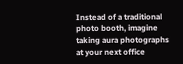Instead of a traditional photo booth, imagine taking aura photographs at your next office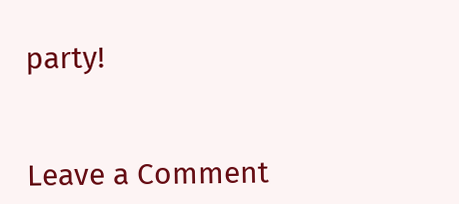party!


Leave a Comment